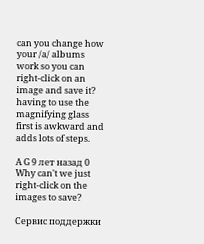can you change how your /a/ albums work so you can right-click on an image and save it? having to use the magnifying glass first is awkward and adds lots of steps.

A G 9 лет назад 0
Why can't we just right-click on the images to save?

Сервис поддержки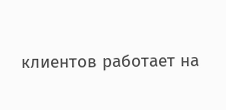клиентов работает на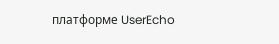платформе UserEcho